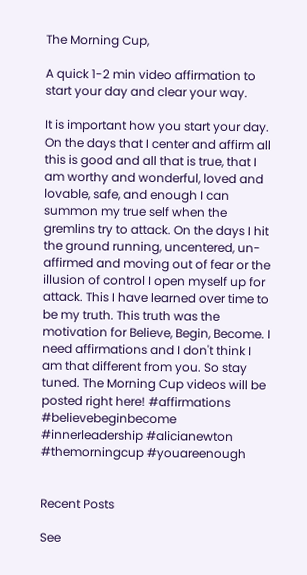The Morning Cup,

A quick 1-2 min video affirmation to start your day and clear your way.

It is important how you start your day. On the days that I center and affirm all this is good and all that is true, that I am worthy and wonderful, loved and lovable, safe, and enough I can summon my true self when the gremlins try to attack. On the days I hit the ground running, uncentered, un-affirmed and moving out of fear or the illusion of control I open myself up for attack. This I have learned over time to be my truth. This truth was the motivation for Believe, Begin, Become. I need affirmations and I don't think I am that different from you. So stay tuned. The Morning Cup videos will be posted right here! #affirmations #believebeginbecome #innerleadership #alicianewton #themorningcup #youareenough


Recent Posts

See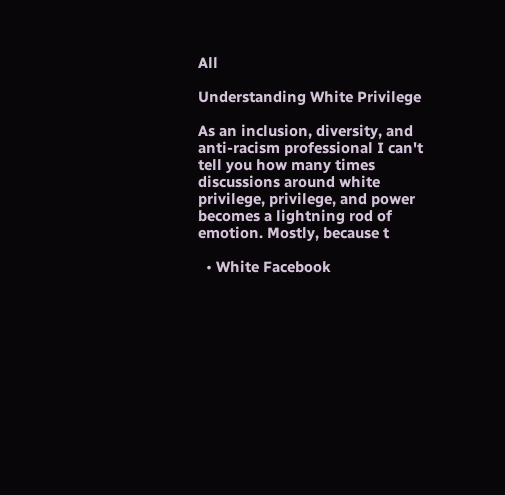All

Understanding White Privilege

As an inclusion, diversity, and anti-racism professional I can't tell you how many times discussions around white privilege, privilege, and power becomes a lightning rod of emotion. Mostly, because t

  • White Facebook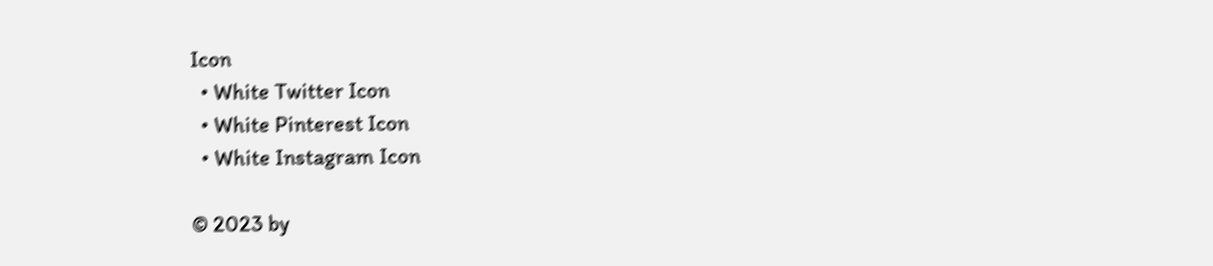Icon
  • White Twitter Icon
  • White Pinterest Icon
  • White Instagram Icon

© 2023 by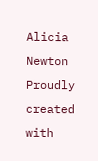Alicia Newton Proudly created with